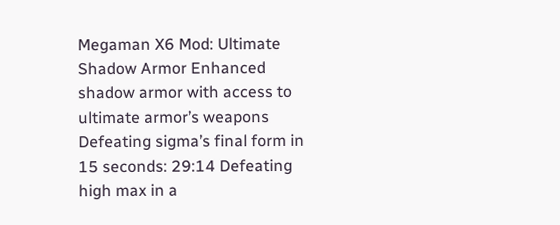Megaman X6 Mod: Ultimate Shadow Armor Enhanced shadow armor with access to ultimate armor’s weapons Defeating sigma’s final form in 15 seconds: 29:14 Defeating high max in a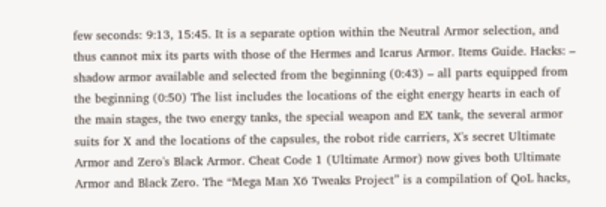few seconds: 9:13, 15:45. It is a separate option within the Neutral Armor selection, and thus cannot mix its parts with those of the Hermes and Icarus Armor. Items Guide. Hacks: – shadow armor available and selected from the beginning (0:43) – all parts equipped from the beginning (0:50) The list includes the locations of the eight energy hearts in each of the main stages, the two energy tanks, the special weapon and EX tank, the several armor suits for X and the locations of the capsules, the robot ride carriers, X's secret Ultimate Armor and Zero's Black Armor. Cheat Code 1 (Ultimate Armor) now gives both Ultimate Armor and Black Zero. The “Mega Man X6 Tweaks Project” is a compilation of QoL hacks,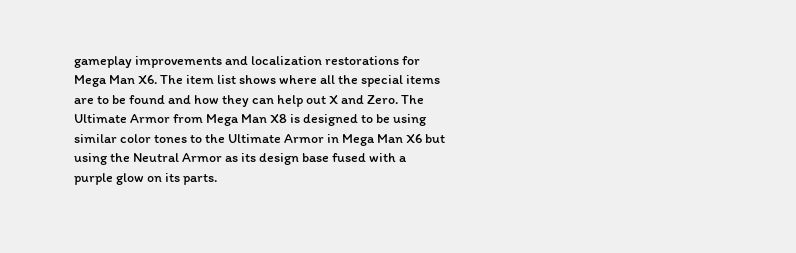gameplay improvements and localization restorations for Mega Man X6. The item list shows where all the special items are to be found and how they can help out X and Zero. The Ultimate Armor from Mega Man X8 is designed to be using similar color tones to the Ultimate Armor in Mega Man X6 but using the Neutral Armor as its design base fused with a purple glow on its parts.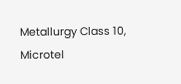Metallurgy Class 10, Microtel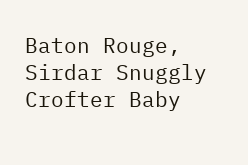Baton Rouge, Sirdar Snuggly Crofter Baby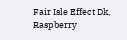Fair Isle Effect Dk, Raspberry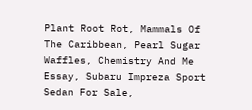Plant Root Rot, Mammals Of The Caribbean, Pearl Sugar Waffles, Chemistry And Me Essay, Subaru Impreza Sport Sedan For Sale,